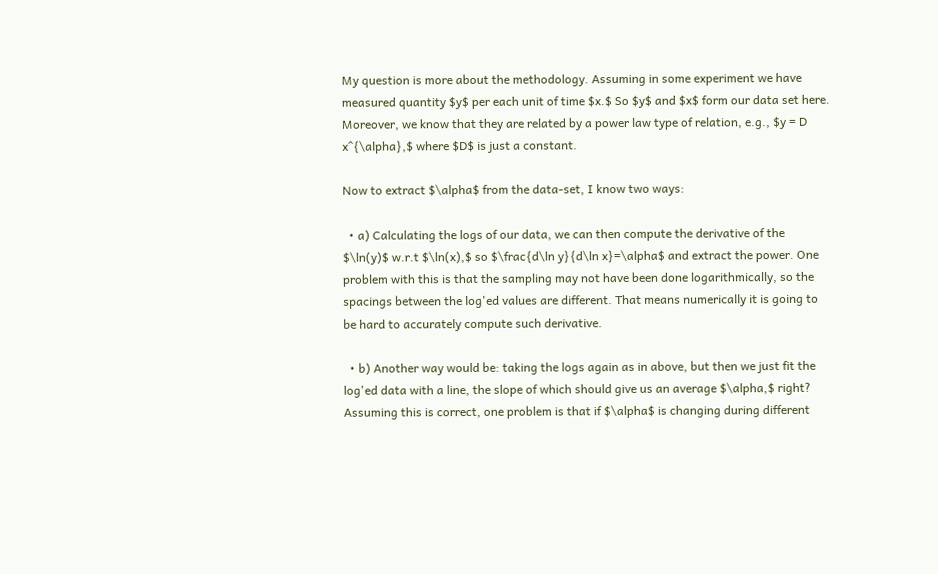My question is more about the methodology. Assuming in some experiment we have measured quantity $y$ per each unit of time $x.$ So $y$ and $x$ form our data set here. Moreover, we know that they are related by a power law type of relation, e.g., $y = D x^{\alpha},$ where $D$ is just a constant.

Now to extract $\alpha$ from the data-set, I know two ways:

  • a) Calculating the logs of our data, we can then compute the derivative of the $\ln(y)$ w.r.t $\ln(x),$ so $\frac{d\ln y}{d\ln x}=\alpha$ and extract the power. One problem with this is that the sampling may not have been done logarithmically, so the spacings between the log'ed values are different. That means numerically it is going to be hard to accurately compute such derivative.

  • b) Another way would be: taking the logs again as in above, but then we just fit the log'ed data with a line, the slope of which should give us an average $\alpha,$ right? Assuming this is correct, one problem is that if $\alpha$ is changing during different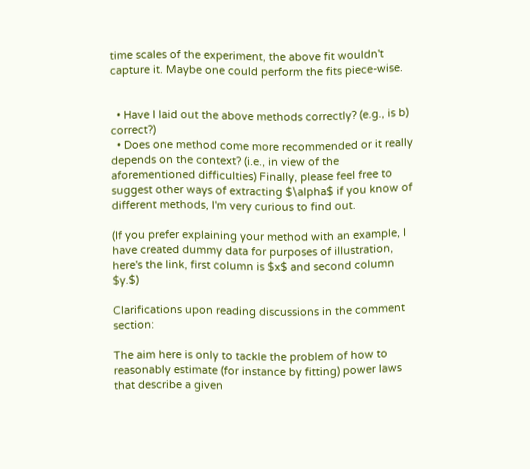time scales of the experiment, the above fit wouldn't capture it. Maybe one could perform the fits piece-wise.


  • Have I laid out the above methods correctly? (e.g., is b) correct?)
  • Does one method come more recommended or it really depends on the context? (i.e., in view of the aforementioned difficulties) Finally, please feel free to suggest other ways of extracting $\alpha$ if you know of different methods, I'm very curious to find out.

(If you prefer explaining your method with an example, I have created dummy data for purposes of illustration, here's the link, first column is $x$ and second column $y.$)

Clarifications upon reading discussions in the comment section:

The aim here is only to tackle the problem of how to reasonably estimate (for instance by fitting) power laws that describe a given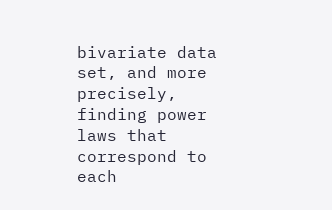bivariate data set, and more precisely, finding power laws that correspond to each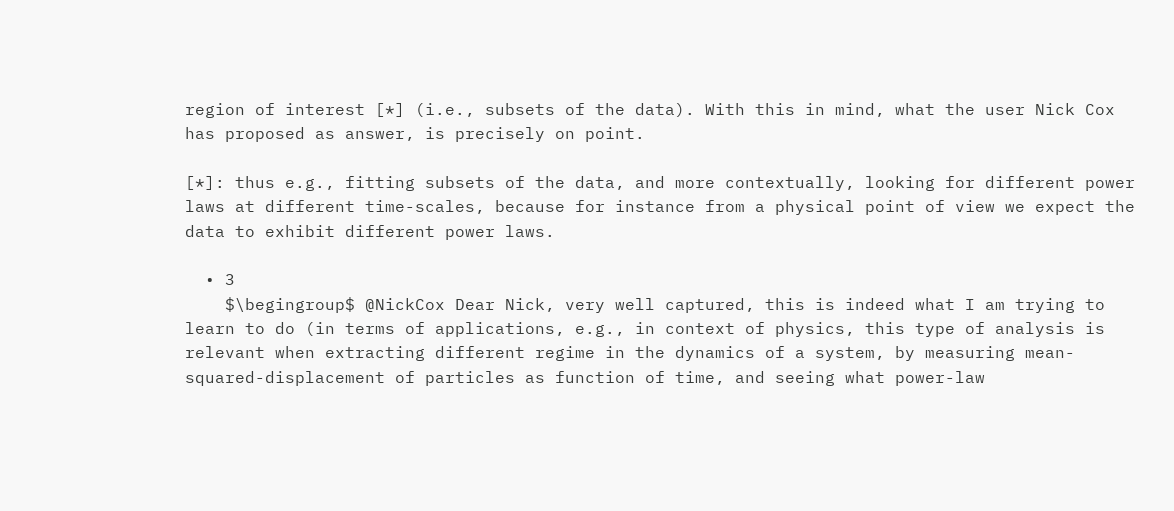region of interest [*] (i.e., subsets of the data). With this in mind, what the user Nick Cox has proposed as answer, is precisely on point.

[*]: thus e.g., fitting subsets of the data, and more contextually, looking for different power laws at different time-scales, because for instance from a physical point of view we expect the data to exhibit different power laws.

  • 3
    $\begingroup$ @NickCox Dear Nick, very well captured, this is indeed what I am trying to learn to do (in terms of applications, e.g., in context of physics, this type of analysis is relevant when extracting different regime in the dynamics of a system, by measuring mean-squared-displacement of particles as function of time, and seeing what power-law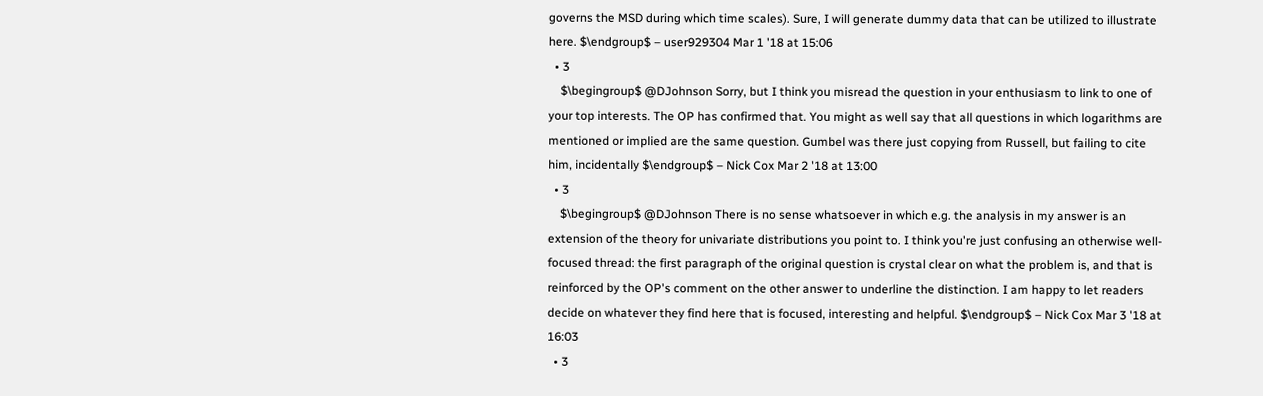governs the MSD during which time scales). Sure, I will generate dummy data that can be utilized to illustrate here. $\endgroup$ – user929304 Mar 1 '18 at 15:06
  • 3
    $\begingroup$ @DJohnson Sorry, but I think you misread the question in your enthusiasm to link to one of your top interests. The OP has confirmed that. You might as well say that all questions in which logarithms are mentioned or implied are the same question. Gumbel was there just copying from Russell, but failing to cite him, incidentally $\endgroup$ – Nick Cox Mar 2 '18 at 13:00
  • 3
    $\begingroup$ @DJohnson There is no sense whatsoever in which e.g. the analysis in my answer is an extension of the theory for univariate distributions you point to. I think you're just confusing an otherwise well-focused thread: the first paragraph of the original question is crystal clear on what the problem is, and that is reinforced by the OP's comment on the other answer to underline the distinction. I am happy to let readers decide on whatever they find here that is focused, interesting and helpful. $\endgroup$ – Nick Cox Mar 3 '18 at 16:03
  • 3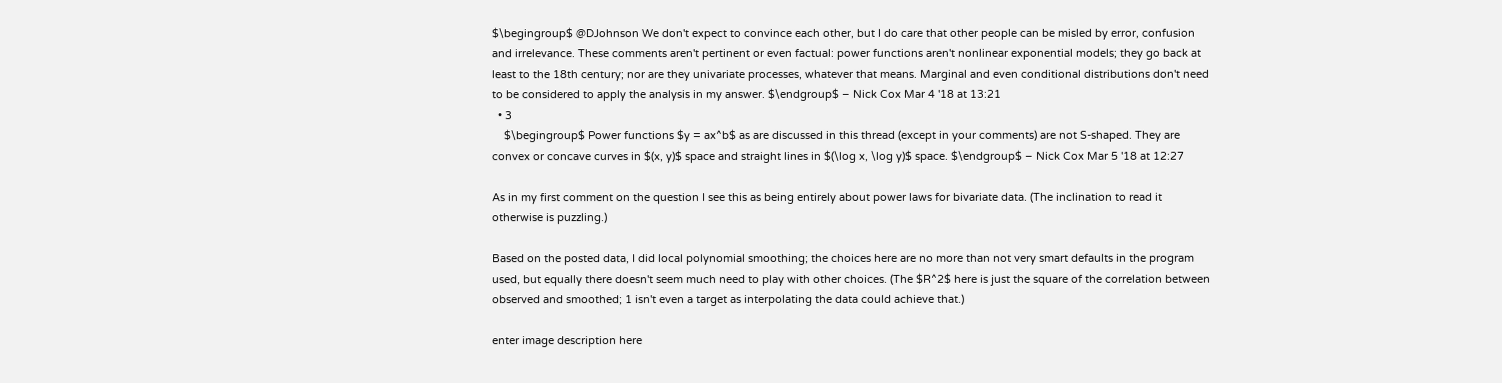$\begingroup$ @DJohnson We don't expect to convince each other, but I do care that other people can be misled by error, confusion and irrelevance. These comments aren't pertinent or even factual: power functions aren't nonlinear exponential models; they go back at least to the 18th century; nor are they univariate processes, whatever that means. Marginal and even conditional distributions don't need to be considered to apply the analysis in my answer. $\endgroup$ – Nick Cox Mar 4 '18 at 13:21
  • 3
    $\begingroup$ Power functions $y = ax^b$ as are discussed in this thread (except in your comments) are not S-shaped. They are convex or concave curves in $(x, y)$ space and straight lines in $(\log x, \log y)$ space. $\endgroup$ – Nick Cox Mar 5 '18 at 12:27

As in my first comment on the question I see this as being entirely about power laws for bivariate data. (The inclination to read it otherwise is puzzling.)

Based on the posted data, I did local polynomial smoothing; the choices here are no more than not very smart defaults in the program used, but equally there doesn't seem much need to play with other choices. (The $R^2$ here is just the square of the correlation between observed and smoothed; 1 isn't even a target as interpolating the data could achieve that.)

enter image description here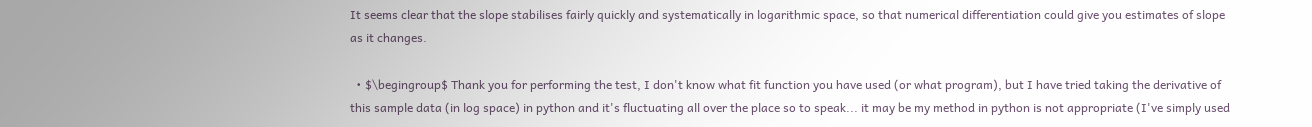It seems clear that the slope stabilises fairly quickly and systematically in logarithmic space, so that numerical differentiation could give you estimates of slope as it changes.

  • $\begingroup$ Thank you for performing the test, I don't know what fit function you have used (or what program), but I have tried taking the derivative of this sample data (in log space) in python and it's fluctuating all over the place so to speak... it may be my method in python is not appropriate (I've simply used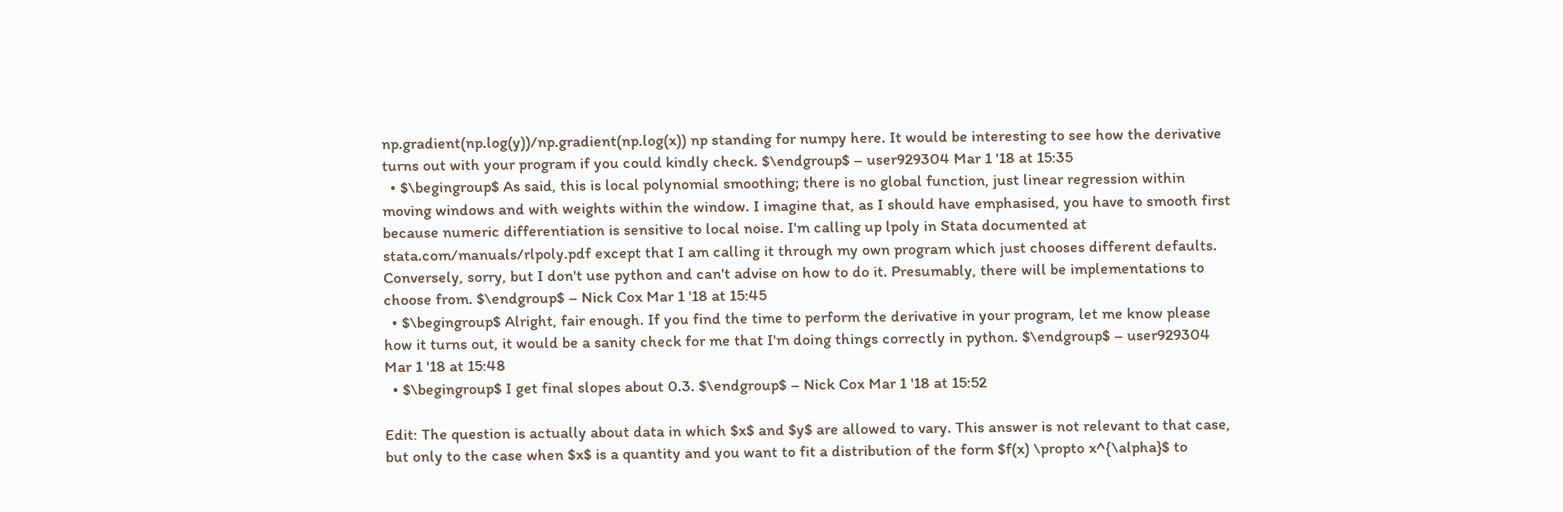np.gradient(np.log(y))/np.gradient(np.log(x)) np standing for numpy here. It would be interesting to see how the derivative turns out with your program if you could kindly check. $\endgroup$ – user929304 Mar 1 '18 at 15:35
  • $\begingroup$ As said, this is local polynomial smoothing; there is no global function, just linear regression within moving windows and with weights within the window. I imagine that, as I should have emphasised, you have to smooth first because numeric differentiation is sensitive to local noise. I'm calling up lpoly in Stata documented at stata.com/manuals/rlpoly.pdf except that I am calling it through my own program which just chooses different defaults. Conversely, sorry, but I don't use python and can't advise on how to do it. Presumably, there will be implementations to choose from. $\endgroup$ – Nick Cox Mar 1 '18 at 15:45
  • $\begingroup$ Alright, fair enough. If you find the time to perform the derivative in your program, let me know please how it turns out, it would be a sanity check for me that I'm doing things correctly in python. $\endgroup$ – user929304 Mar 1 '18 at 15:48
  • $\begingroup$ I get final slopes about 0.3. $\endgroup$ – Nick Cox Mar 1 '18 at 15:52

Edit: The question is actually about data in which $x$ and $y$ are allowed to vary. This answer is not relevant to that case, but only to the case when $x$ is a quantity and you want to fit a distribution of the form $f(x) \propto x^{\alpha}$ to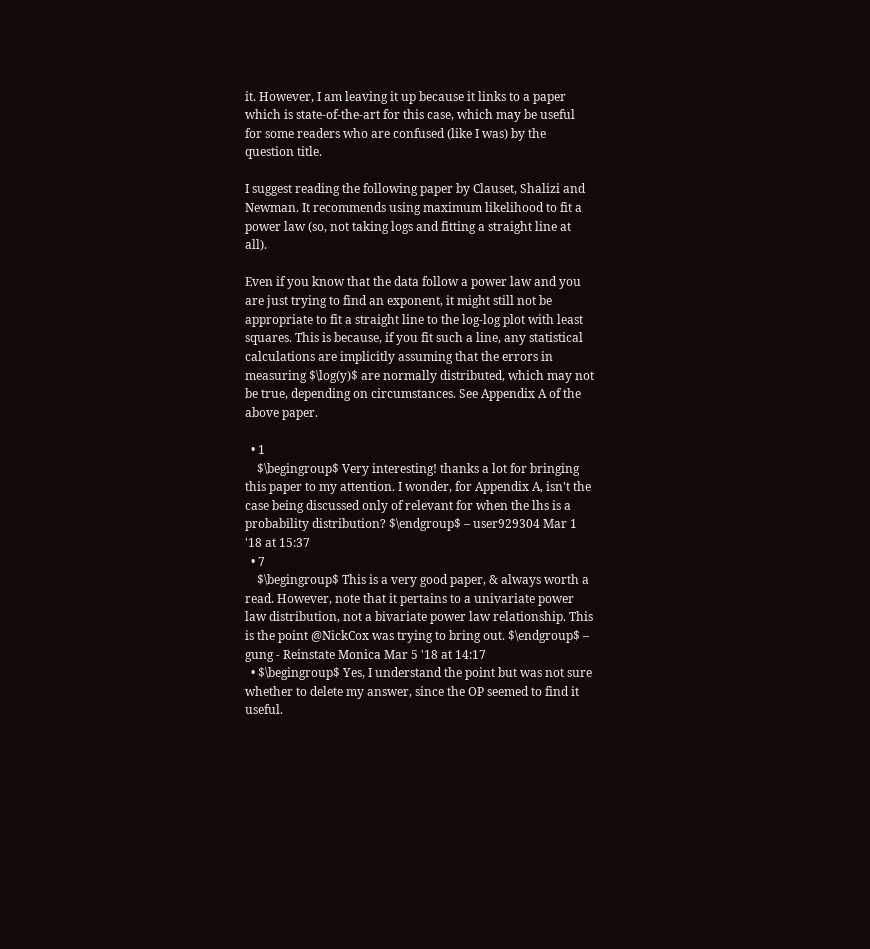it. However, I am leaving it up because it links to a paper which is state-of-the-art for this case, which may be useful for some readers who are confused (like I was) by the question title.

I suggest reading the following paper by Clauset, Shalizi and Newman. It recommends using maximum likelihood to fit a power law (so, not taking logs and fitting a straight line at all).

Even if you know that the data follow a power law and you are just trying to find an exponent, it might still not be appropriate to fit a straight line to the log-log plot with least squares. This is because, if you fit such a line, any statistical calculations are implicitly assuming that the errors in measuring $\log(y)$ are normally distributed, which may not be true, depending on circumstances. See Appendix A of the above paper.

  • 1
    $\begingroup$ Very interesting! thanks a lot for bringing this paper to my attention. I wonder, for Appendix A, isn't the case being discussed only of relevant for when the lhs is a probability distribution? $\endgroup$ – user929304 Mar 1 '18 at 15:37
  • 7
    $\begingroup$ This is a very good paper, & always worth a read. However, note that it pertains to a univariate power law distribution, not a bivariate power law relationship. This is the point @NickCox was trying to bring out. $\endgroup$ – gung - Reinstate Monica Mar 5 '18 at 14:17
  • $\begingroup$ Yes, I understand the point but was not sure whether to delete my answer, since the OP seemed to find it useful.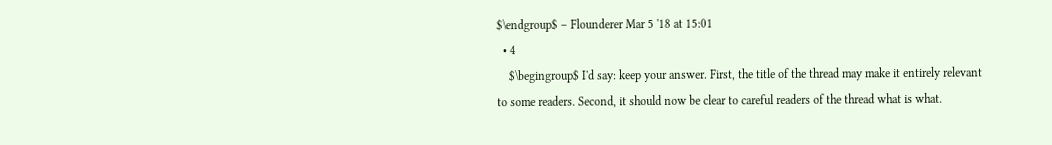$\endgroup$ – Flounderer Mar 5 '18 at 15:01
  • 4
    $\begingroup$ I'd say: keep your answer. First, the title of the thread may make it entirely relevant to some readers. Second, it should now be clear to careful readers of the thread what is what.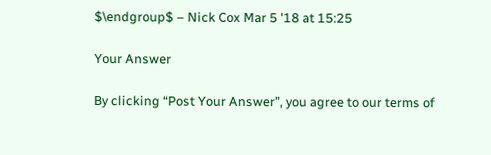$\endgroup$ – Nick Cox Mar 5 '18 at 15:25

Your Answer

By clicking “Post Your Answer”, you agree to our terms of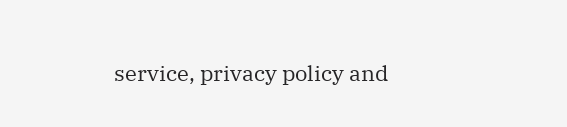service, privacy policy and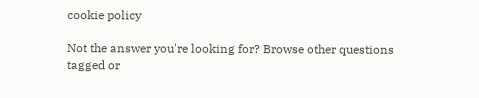cookie policy

Not the answer you're looking for? Browse other questions tagged or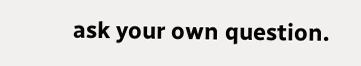ask your own question.